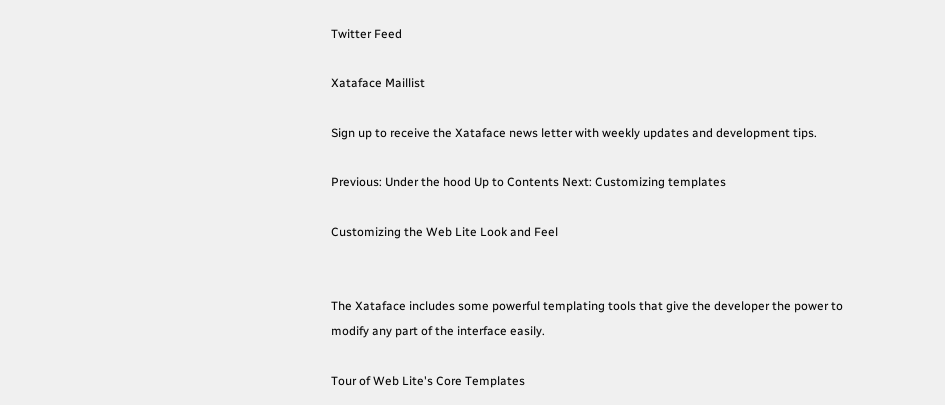Twitter Feed

Xataface Maillist

Sign up to receive the Xataface news letter with weekly updates and development tips.

Previous: Under the hood Up to Contents Next: Customizing templates

Customizing the Web Lite Look and Feel


The Xataface includes some powerful templating tools that give the developer the power to modify any part of the interface easily.

Tour of Web Lite's Core Templates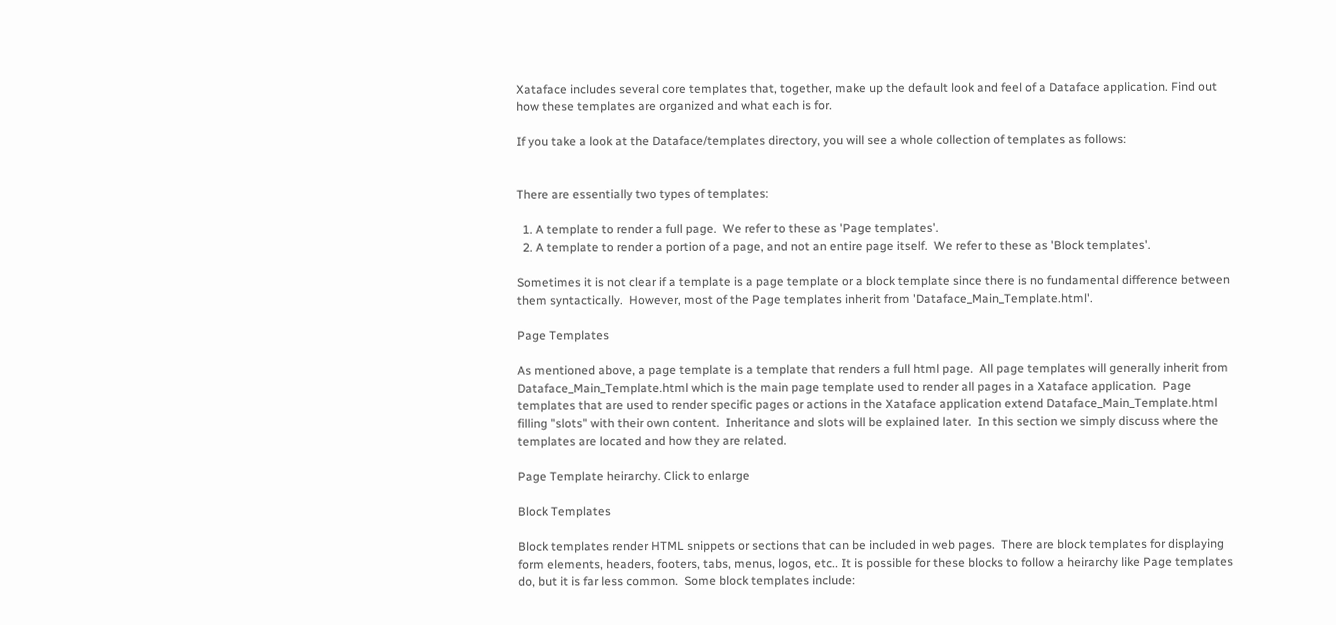Xataface includes several core templates that, together, make up the default look and feel of a Dataface application. Find out how these templates are organized and what each is for.

If you take a look at the Dataface/templates directory, you will see a whole collection of templates as follows:


There are essentially two types of templates:

  1. A template to render a full page.  We refer to these as 'Page templates'.
  2. A template to render a portion of a page, and not an entire page itself.  We refer to these as 'Block templates'.

Sometimes it is not clear if a template is a page template or a block template since there is no fundamental difference between them syntactically.  However, most of the Page templates inherit from 'Dataface_Main_Template.html'.

Page Templates

As mentioned above, a page template is a template that renders a full html page.  All page templates will generally inherit from Dataface_Main_Template.html which is the main page template used to render all pages in a Xataface application.  Page templates that are used to render specific pages or actions in the Xataface application extend Dataface_Main_Template.html filling "slots" with their own content.  Inheritance and slots will be explained later.  In this section we simply discuss where the templates are located and how they are related.

Page Template heirarchy. Click to enlarge

Block Templates

Block templates render HTML snippets or sections that can be included in web pages.  There are block templates for displaying form elements, headers, footers, tabs, menus, logos, etc.. It is possible for these blocks to follow a heirarchy like Page templates do, but it is far less common.  Some block templates include: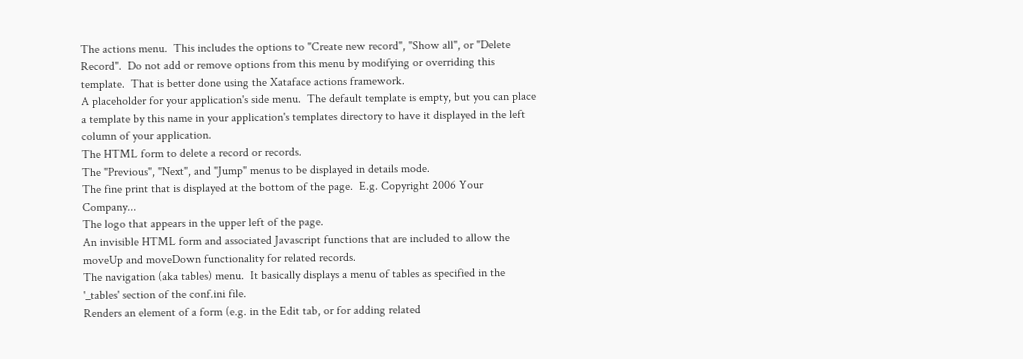The actions menu.  This includes the options to "Create new record", "Show all", or "Delete Record".  Do not add or remove options from this menu by modifying or overriding this template.  That is better done using the Xataface actions framework.
A placeholder for your application's side menu.  The default template is empty, but you can place a template by this name in your application's templates directory to have it displayed in the left column of your application.
The HTML form to delete a record or records.
The "Previous", "Next", and "Jump" menus to be displayed in details mode.
The fine print that is displayed at the bottom of the page.  E.g. Copyright 2006 Your Company...
The logo that appears in the upper left of the page.
An invisible HTML form and associated Javascript functions that are included to allow the moveUp and moveDown functionality for related records.
The navigation (aka tables) menu.  It basically displays a menu of tables as specified in the '_tables' section of the conf.ini file.
Renders an element of a form (e.g. in the Edit tab, or for adding related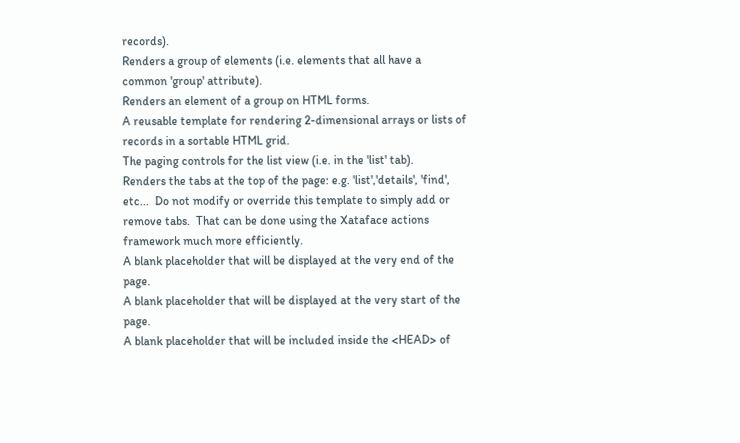records).
Renders a group of elements (i.e. elements that all have a common 'group' attribute).
Renders an element of a group on HTML forms.
A reusable template for rendering 2-dimensional arrays or lists of records in a sortable HTML grid.
The paging controls for the list view (i.e. in the 'list' tab).
Renders the tabs at the top of the page: e.g. 'list','details', 'find', etc...  Do not modify or override this template to simply add or remove tabs.  That can be done using the Xataface actions framework much more efficiently.
A blank placeholder that will be displayed at the very end of the page.
A blank placeholder that will be displayed at the very start of the page.
A blank placeholder that will be included inside the <HEAD> of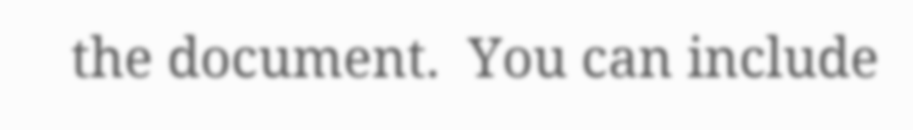the document.  You can include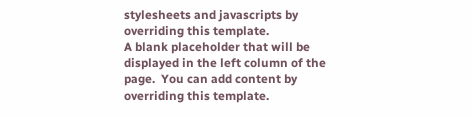stylesheets and javascripts by overriding this template.
A blank placeholder that will be displayed in the left column of the page.  You can add content by overriding this template.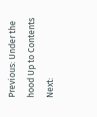Previous: Under the hood Up to Contents Next: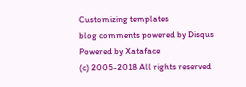Customizing templates
blog comments powered by Disqus
Powered by Xataface
(c) 2005-2018 All rights reserved